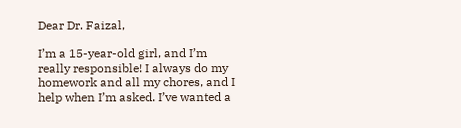Dear Dr. Faizal,

I’m a 15-year-old girl, and I’m really responsible! I always do my homework and all my chores, and I help when I’m asked. I’ve wanted a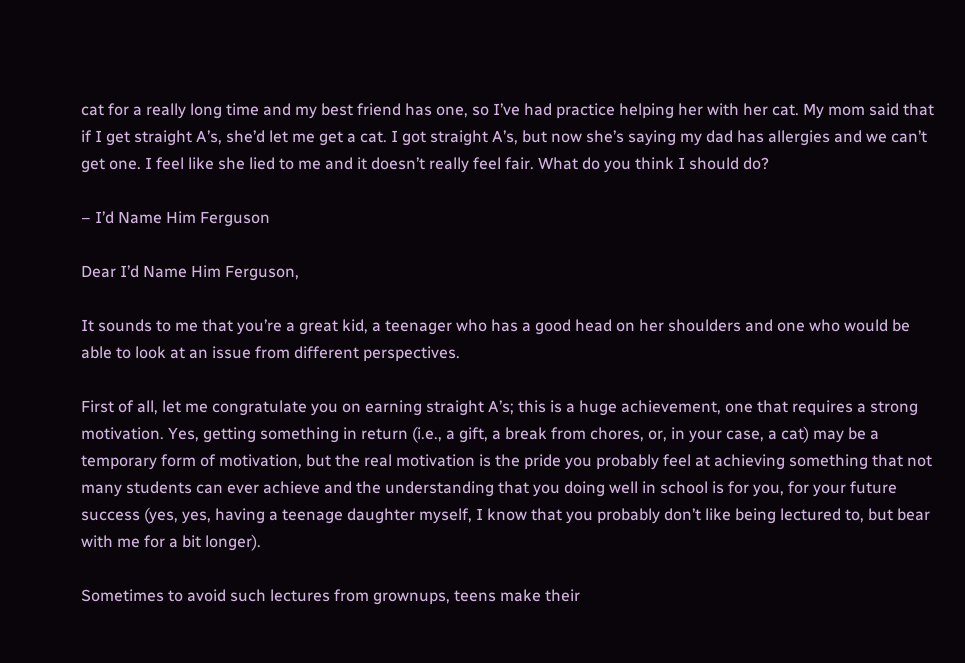cat for a really long time and my best friend has one, so I’ve had practice helping her with her cat. My mom said that if I get straight A’s, she’d let me get a cat. I got straight A’s, but now she’s saying my dad has allergies and we can’t get one. I feel like she lied to me and it doesn’t really feel fair. What do you think I should do?

– I’d Name Him Ferguson

Dear I’d Name Him Ferguson,

It sounds to me that you’re a great kid, a teenager who has a good head on her shoulders and one who would be able to look at an issue from different perspectives.

First of all, let me congratulate you on earning straight A’s; this is a huge achievement, one that requires a strong motivation. Yes, getting something in return (i.e., a gift, a break from chores, or, in your case, a cat) may be a temporary form of motivation, but the real motivation is the pride you probably feel at achieving something that not many students can ever achieve and the understanding that you doing well in school is for you, for your future success (yes, yes, having a teenage daughter myself, I know that you probably don’t like being lectured to, but bear with me for a bit longer).

Sometimes to avoid such lectures from grownups, teens make their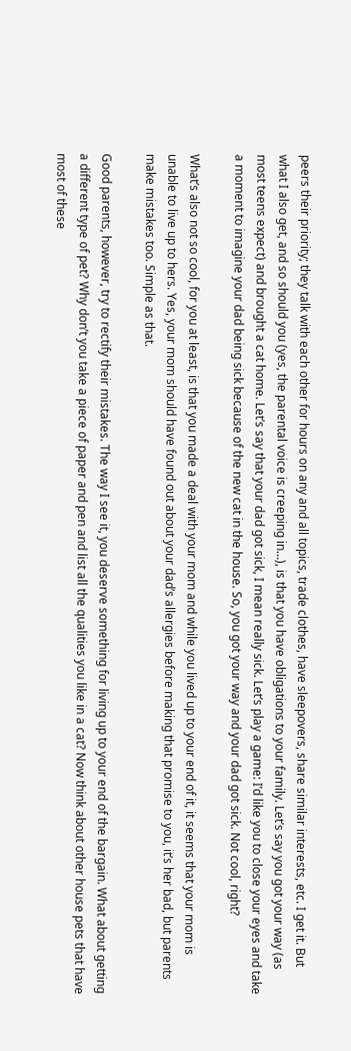peers their priority; they talk with each other for hours on any and all topics, trade clothes, have sleepovers, share similar interests, etc. I get it. But what I also get, and so should you (yes, the parental voice is creeping in…), is that you have obligations to your family. Let’s say you got your way (as most teens expect) and brought a cat home. Let’s say that your dad got sick, I mean really sick. Let’s play a game: I’d like you to close your eyes and take a moment to imagine your dad being sick because of the new cat in the house. So, you got your way and your dad got sick. Not cool, right?

What’s also not so cool, for you at least, is that you made a deal with your mom and while you lived up to your end of it, it seems that your mom is unable to live up to hers. Yes, your mom should have found out about your dad’s allergies before making that promise to you, it’s her bad, but parents make mistakes too. Simple as that.

Good parents, however, try to rectify their mistakes. The way I see it, you deserve something for living up to your end of the bargain. What about getting a different type of pet? Why don’t you take a piece of paper and pen and list all the qualities you like in a cat? Now think about other house pets that have most of these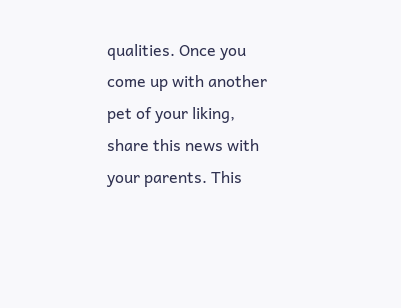qualities. Once you come up with another pet of your liking, share this news with your parents. This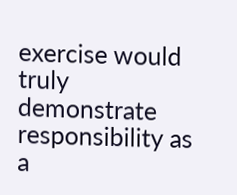exercise would truly demonstrate responsibility as a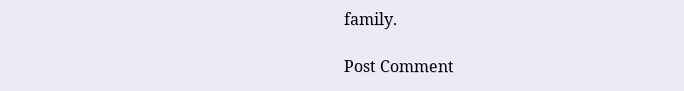family.

Post Comment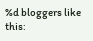%d bloggers like this: